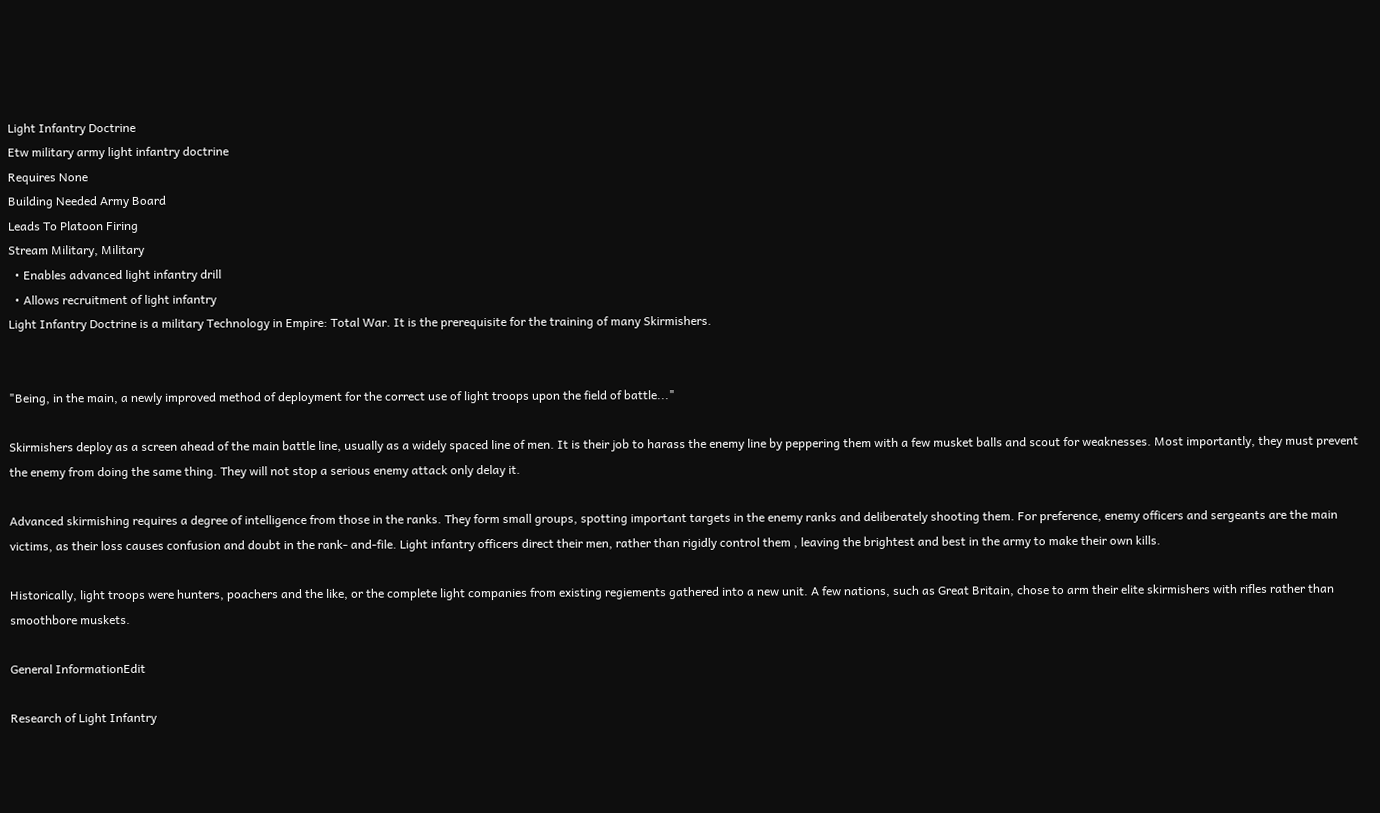Light Infantry Doctrine
Etw military army light infantry doctrine
Requires None
Building Needed Army Board
Leads To Platoon Firing
Stream Military, Military
  • Enables advanced light infantry drill
  • Allows recruitment of light infantry
Light Infantry Doctrine is a military Technology in Empire: Total War. It is the prerequisite for the training of many Skirmishers.


"Being, in the main, a newly improved method of deployment for the correct use of light troops upon the field of battle..."

Skirmishers deploy as a screen ahead of the main battle line, usually as a widely spaced line of men. It is their job to harass the enemy line by peppering them with a few musket balls and scout for weaknesses. Most importantly, they must prevent the enemy from doing the same thing. They will not stop a serious enemy attack only delay it.

Advanced skirmishing requires a degree of intelligence from those in the ranks. They form small groups, spotting important targets in the enemy ranks and deliberately shooting them. For preference, enemy officers and sergeants are the main victims, as their loss causes confusion and doubt in the rank- and-file. Light infantry officers direct their men, rather than rigidly control them , leaving the brightest and best in the army to make their own kills.

Historically, light troops were hunters, poachers and the like, or the complete light companies from existing regiements gathered into a new unit. A few nations, such as Great Britain, chose to arm their elite skirmishers with rifles rather than smoothbore muskets.

General InformationEdit

Research of Light Infantry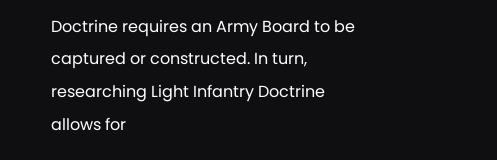Doctrine requires an Army Board to be captured or constructed. In turn, researching Light Infantry Doctrine allows for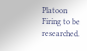Platoon Firing to be researched.